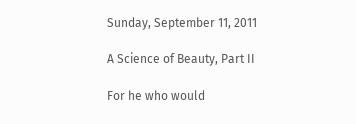Sunday, September 11, 2011

A Science of Beauty, Part II

For he who would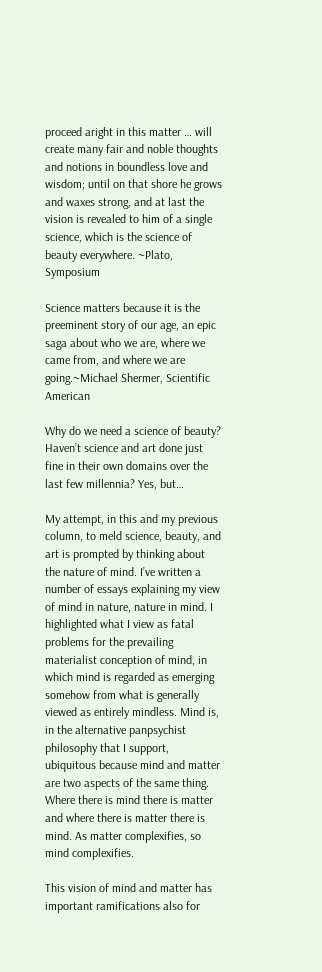proceed aright in this matter … will create many fair and noble thoughts and notions in boundless love and wisdom; until on that shore he grows and waxes strong, and at last the vision is revealed to him of a single science, which is the science of beauty everywhere. ~Plato, Symposium

Science matters because it is the preeminent story of our age, an epic saga about who we are, where we came from, and where we are going.~Michael Shermer, Scientific American

Why do we need a science of beauty? Haven’t science and art done just fine in their own domains over the last few millennia? Yes, but…

My attempt, in this and my previous column, to meld science, beauty, and art is prompted by thinking about the nature of mind. I’ve written a number of essays explaining my view of mind in nature, nature in mind. I highlighted what I view as fatal problems for the prevailing materialist conception of mind, in which mind is regarded as emerging somehow from what is generally viewed as entirely mindless. Mind is, in the alternative panpsychist philosophy that I support, ubiquitous because mind and matter are two aspects of the same thing. Where there is mind there is matter and where there is matter there is mind. As matter complexifies, so mind complexifies.

This vision of mind and matter has important ramifications also for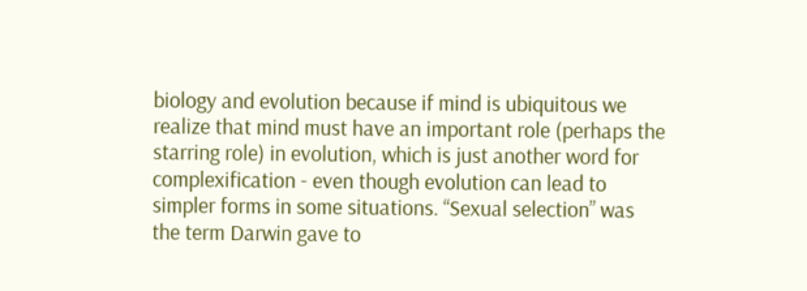biology and evolution because if mind is ubiquitous we realize that mind must have an important role (perhaps the starring role) in evolution, which is just another word for complexification - even though evolution can lead to simpler forms in some situations. “Sexual selection” was the term Darwin gave to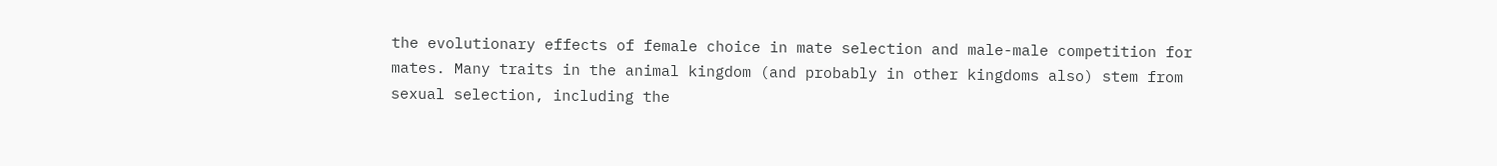the evolutionary effects of female choice in mate selection and male-male competition for mates. Many traits in the animal kingdom (and probably in other kingdoms also) stem from sexual selection, including the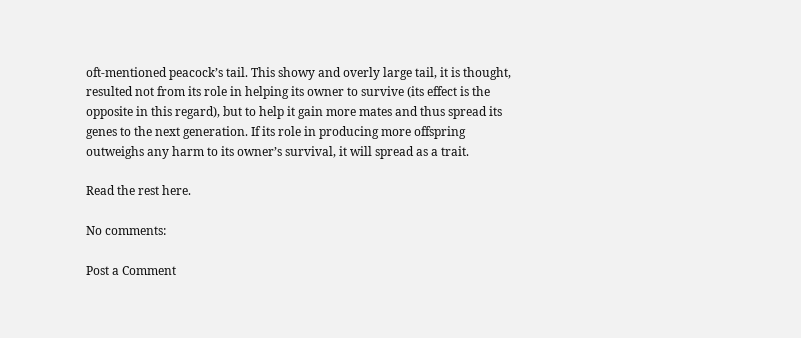oft-mentioned peacock’s tail. This showy and overly large tail, it is thought, resulted not from its role in helping its owner to survive (its effect is the opposite in this regard), but to help it gain more mates and thus spread its genes to the next generation. If its role in producing more offspring outweighs any harm to its owner’s survival, it will spread as a trait.

Read the rest here.

No comments:

Post a Comment